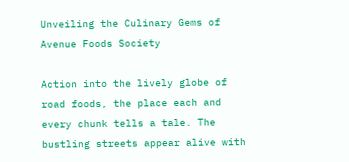Unveiling the Culinary Gems of Avenue Foods Society

Action into the lively globe of road foods, the place each and every chunk tells a tale. The bustling streets appear alive with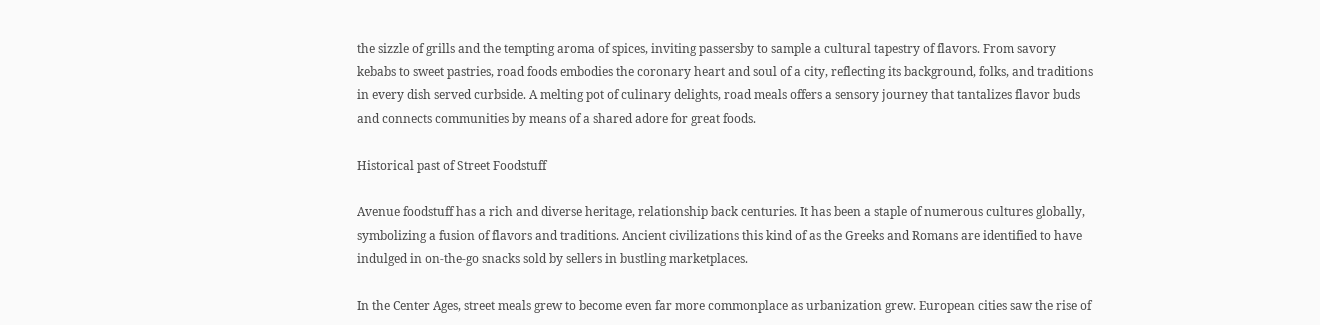the sizzle of grills and the tempting aroma of spices, inviting passersby to sample a cultural tapestry of flavors. From savory kebabs to sweet pastries, road foods embodies the coronary heart and soul of a city, reflecting its background, folks, and traditions in every dish served curbside. A melting pot of culinary delights, road meals offers a sensory journey that tantalizes flavor buds and connects communities by means of a shared adore for great foods.

Historical past of Street Foodstuff

Avenue foodstuff has a rich and diverse heritage, relationship back centuries. It has been a staple of numerous cultures globally, symbolizing a fusion of flavors and traditions. Ancient civilizations this kind of as the Greeks and Romans are identified to have indulged in on-the-go snacks sold by sellers in bustling marketplaces.

In the Center Ages, street meals grew to become even far more commonplace as urbanization grew. European cities saw the rise of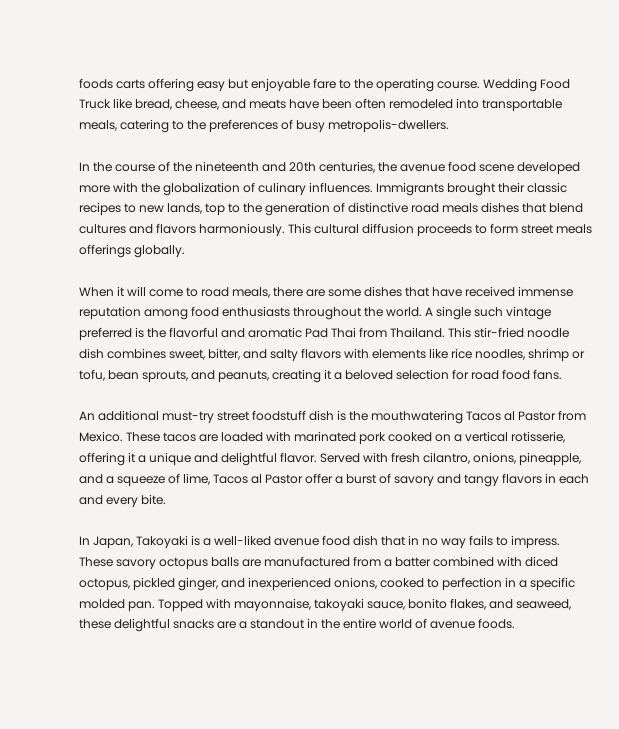foods carts offering easy but enjoyable fare to the operating course. Wedding Food Truck like bread, cheese, and meats have been often remodeled into transportable meals, catering to the preferences of busy metropolis-dwellers.

In the course of the nineteenth and 20th centuries, the avenue food scene developed more with the globalization of culinary influences. Immigrants brought their classic recipes to new lands, top to the generation of distinctive road meals dishes that blend cultures and flavors harmoniously. This cultural diffusion proceeds to form street meals offerings globally.

When it will come to road meals, there are some dishes that have received immense reputation among food enthusiasts throughout the world. A single such vintage preferred is the flavorful and aromatic Pad Thai from Thailand. This stir-fried noodle dish combines sweet, bitter, and salty flavors with elements like rice noodles, shrimp or tofu, bean sprouts, and peanuts, creating it a beloved selection for road food fans.

An additional must-try street foodstuff dish is the mouthwatering Tacos al Pastor from Mexico. These tacos are loaded with marinated pork cooked on a vertical rotisserie, offering it a unique and delightful flavor. Served with fresh cilantro, onions, pineapple, and a squeeze of lime, Tacos al Pastor offer a burst of savory and tangy flavors in each and every bite.

In Japan, Takoyaki is a well-liked avenue food dish that in no way fails to impress. These savory octopus balls are manufactured from a batter combined with diced octopus, pickled ginger, and inexperienced onions, cooked to perfection in a specific molded pan. Topped with mayonnaise, takoyaki sauce, bonito flakes, and seaweed, these delightful snacks are a standout in the entire world of avenue foods.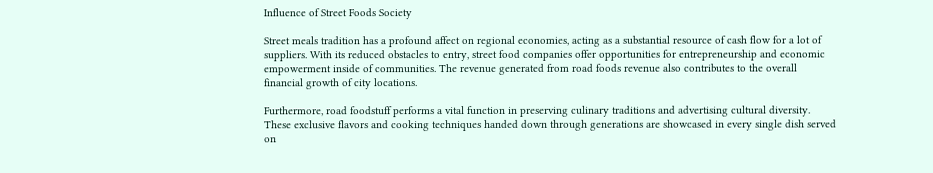Influence of Street Foods Society

Street meals tradition has a profound affect on regional economies, acting as a substantial resource of cash flow for a lot of suppliers. With its reduced obstacles to entry, street food companies offer opportunities for entrepreneurship and economic empowerment inside of communities. The revenue generated from road foods revenue also contributes to the overall financial growth of city locations.

Furthermore, road foodstuff performs a vital function in preserving culinary traditions and advertising cultural diversity. These exclusive flavors and cooking techniques handed down through generations are showcased in every single dish served on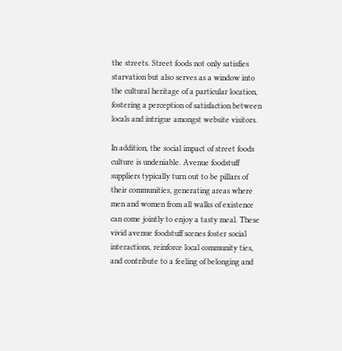the streets. Street foods not only satisfies starvation but also serves as a window into the cultural heritage of a particular location, fostering a perception of satisfaction between locals and intrigue amongst website visitors.

In addition, the social impact of street foods culture is undeniable. Avenue foodstuff suppliers typically turn out to be pillars of their communities, generating areas where men and women from all walks of existence can come jointly to enjoy a tasty meal. These vivid avenue foodstuff scenes foster social interactions, reinforce local community ties, and contribute to a feeling of belonging and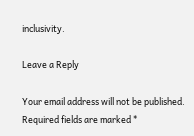inclusivity.

Leave a Reply

Your email address will not be published. Required fields are marked *